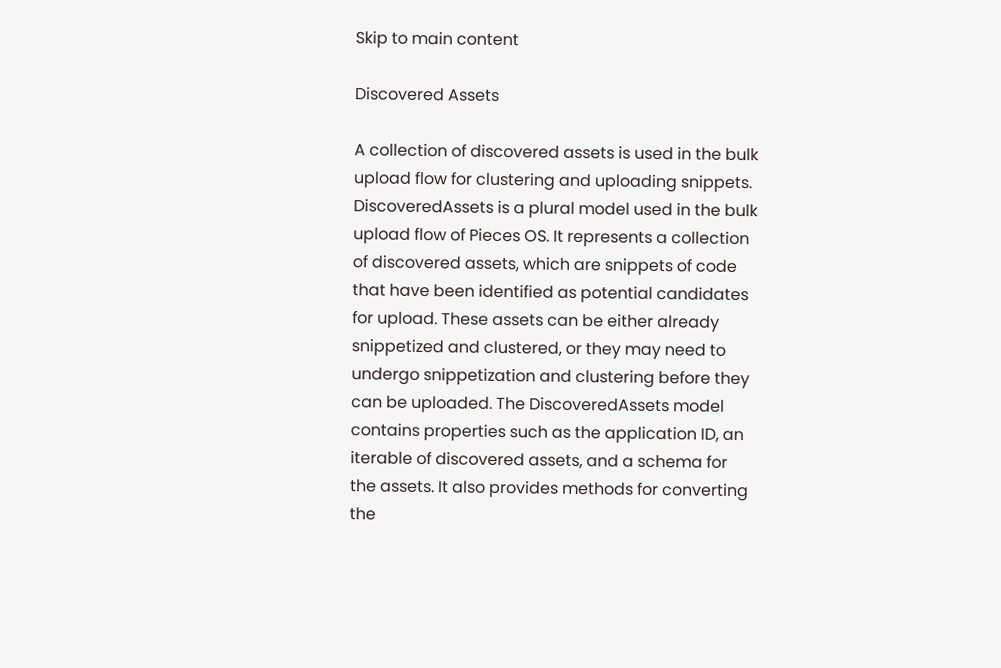Skip to main content

Discovered Assets

A collection of discovered assets is used in the bulk upload flow for clustering and uploading snippets. DiscoveredAssets is a plural model used in the bulk upload flow of Pieces OS. It represents a collection of discovered assets, which are snippets of code that have been identified as potential candidates for upload. These assets can be either already snippetized and clustered, or they may need to undergo snippetization and clustering before they can be uploaded. The DiscoveredAssets model contains properties such as the application ID, an iterable of discovered assets, and a schema for the assets. It also provides methods for converting the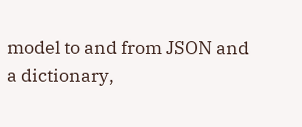model to and from JSON and a dictionary,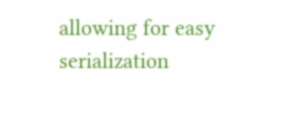allowing for easy serialization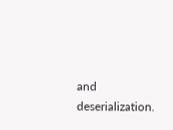and deserialization.